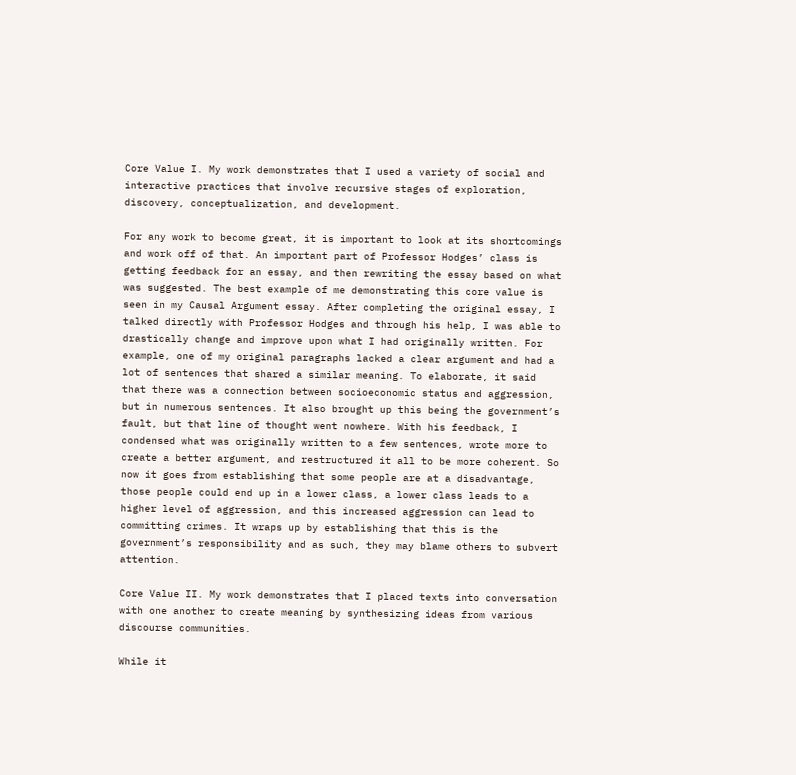Core Value I. My work demonstrates that I used a variety of social and interactive practices that involve recursive stages of exploration, discovery, conceptualization, and development.

For any work to become great, it is important to look at its shortcomings and work off of that. An important part of Professor Hodges’ class is getting feedback for an essay, and then rewriting the essay based on what was suggested. The best example of me demonstrating this core value is seen in my Causal Argument essay. After completing the original essay, I talked directly with Professor Hodges and through his help, I was able to drastically change and improve upon what I had originally written. For example, one of my original paragraphs lacked a clear argument and had a lot of sentences that shared a similar meaning. To elaborate, it said that there was a connection between socioeconomic status and aggression, but in numerous sentences. It also brought up this being the government’s fault, but that line of thought went nowhere. With his feedback, I condensed what was originally written to a few sentences, wrote more to create a better argument, and restructured it all to be more coherent. So now it goes from establishing that some people are at a disadvantage, those people could end up in a lower class, a lower class leads to a higher level of aggression, and this increased aggression can lead to committing crimes. It wraps up by establishing that this is the government’s responsibility and as such, they may blame others to subvert attention.

Core Value II. My work demonstrates that I placed texts into conversation with one another to create meaning by synthesizing ideas from various discourse communities.

While it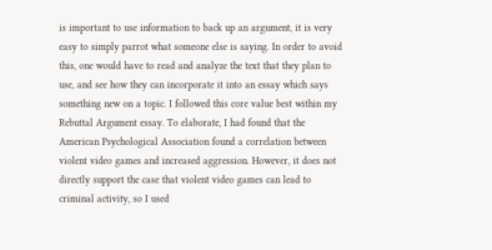is important to use information to back up an argument, it is very easy to simply parrot what someone else is saying. In order to avoid this, one would have to read and analyze the text that they plan to use, and see how they can incorporate it into an essay which says something new on a topic. I followed this core value best within my Rebuttal Argument essay. To elaborate, I had found that the American Psychological Association found a correlation between violent video games and increased aggression. However, it does not directly support the case that violent video games can lead to criminal activity, so I used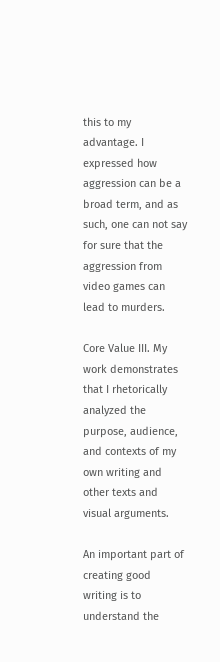this to my advantage. I expressed how aggression can be a broad term, and as such, one can not say for sure that the aggression from video games can lead to murders.

Core Value III. My work demonstrates that I rhetorically analyzed the purpose, audience, and contexts of my own writing and other texts and visual arguments.

An important part of creating good writing is to understand the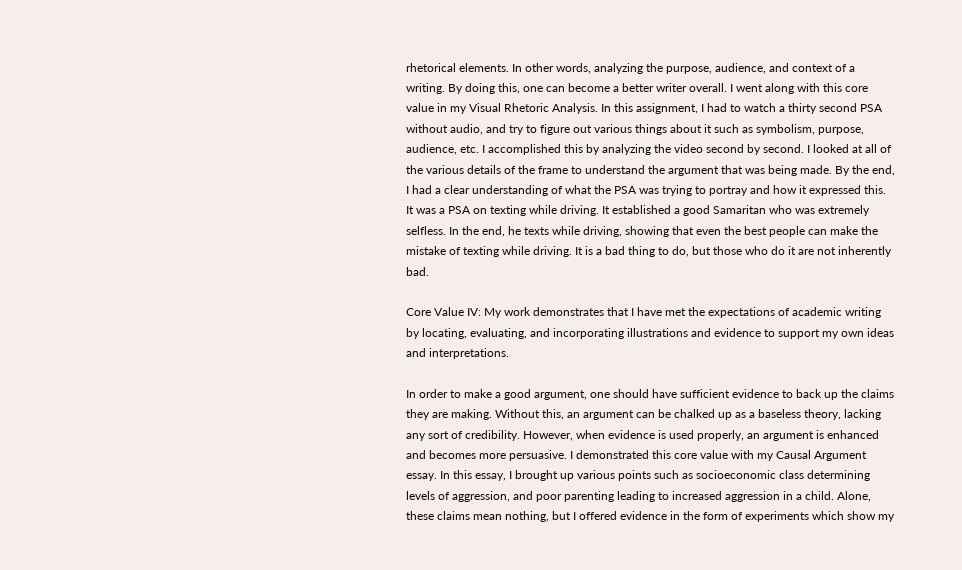rhetorical elements. In other words, analyzing the purpose, audience, and context of a writing. By doing this, one can become a better writer overall. I went along with this core value in my Visual Rhetoric Analysis. In this assignment, I had to watch a thirty second PSA without audio, and try to figure out various things about it such as symbolism, purpose, audience, etc. I accomplished this by analyzing the video second by second. I looked at all of the various details of the frame to understand the argument that was being made. By the end, I had a clear understanding of what the PSA was trying to portray and how it expressed this. It was a PSA on texting while driving. It established a good Samaritan who was extremely selfless. In the end, he texts while driving, showing that even the best people can make the mistake of texting while driving. It is a bad thing to do, but those who do it are not inherently bad.

Core Value IV: My work demonstrates that I have met the expectations of academic writing by locating, evaluating, and incorporating illustrations and evidence to support my own ideas and interpretations.

In order to make a good argument, one should have sufficient evidence to back up the claims they are making. Without this, an argument can be chalked up as a baseless theory, lacking any sort of credibility. However, when evidence is used properly, an argument is enhanced and becomes more persuasive. I demonstrated this core value with my Causal Argument essay. In this essay, I brought up various points such as socioeconomic class determining levels of aggression, and poor parenting leading to increased aggression in a child. Alone, these claims mean nothing, but I offered evidence in the form of experiments which show my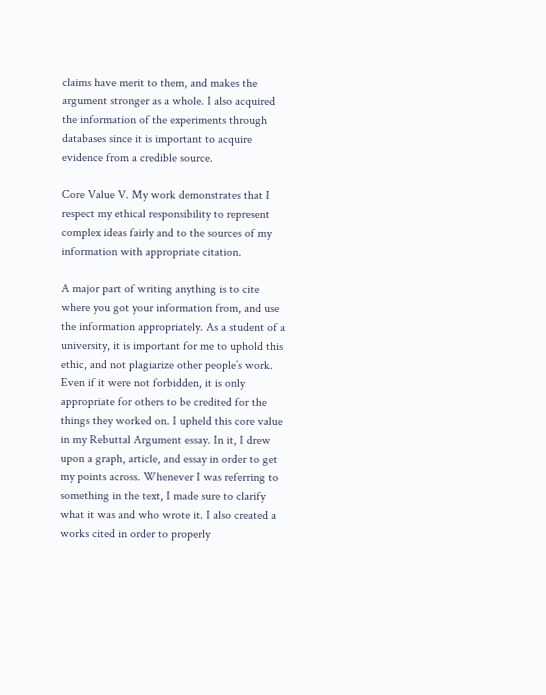claims have merit to them, and makes the argument stronger as a whole. I also acquired the information of the experiments through databases since it is important to acquire evidence from a credible source.

Core Value V. My work demonstrates that I respect my ethical responsibility to represent complex ideas fairly and to the sources of my information with appropriate citation.

A major part of writing anything is to cite where you got your information from, and use the information appropriately. As a student of a university, it is important for me to uphold this ethic, and not plagiarize other people’s work. Even if it were not forbidden, it is only appropriate for others to be credited for the things they worked on. I upheld this core value in my Rebuttal Argument essay. In it, I drew upon a graph, article, and essay in order to get my points across. Whenever I was referring to something in the text, I made sure to clarify what it was and who wrote it. I also created a works cited in order to properly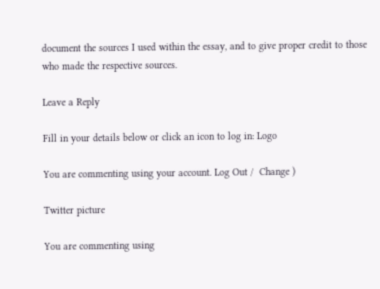document the sources I used within the essay, and to give proper credit to those who made the respective sources.

Leave a Reply

Fill in your details below or click an icon to log in: Logo

You are commenting using your account. Log Out /  Change )

Twitter picture

You are commenting using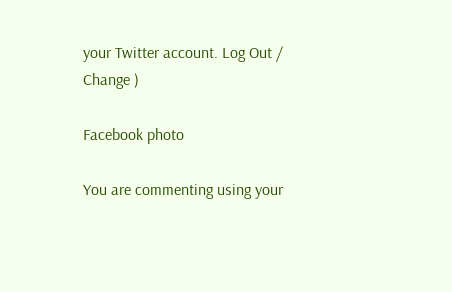your Twitter account. Log Out /  Change )

Facebook photo

You are commenting using your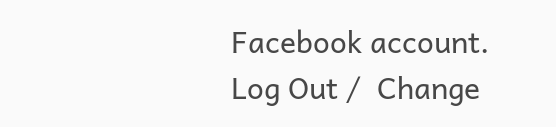Facebook account. Log Out /  Change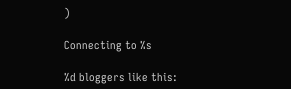)

Connecting to %s

%d bloggers like this: